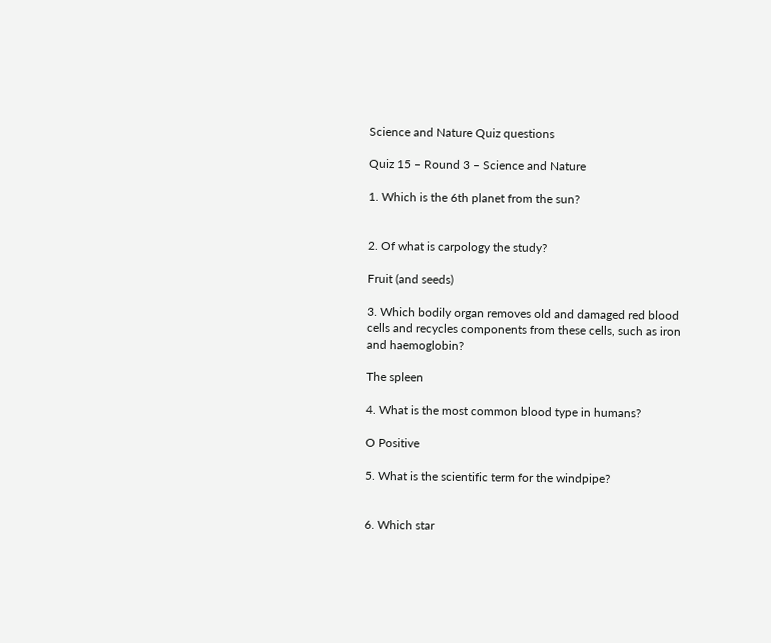Science and Nature Quiz questions

Quiz 15 – Round 3 – Science and Nature

1. Which is the 6th planet from the sun?


2. Of what is carpology the study?

Fruit (and seeds)

3. Which bodily organ removes old and damaged red blood cells and recycles components from these cells, such as iron and haemoglobin?

The spleen

4. What is the most common blood type in humans?

O Positive

5. What is the scientific term for the windpipe?


6. Which star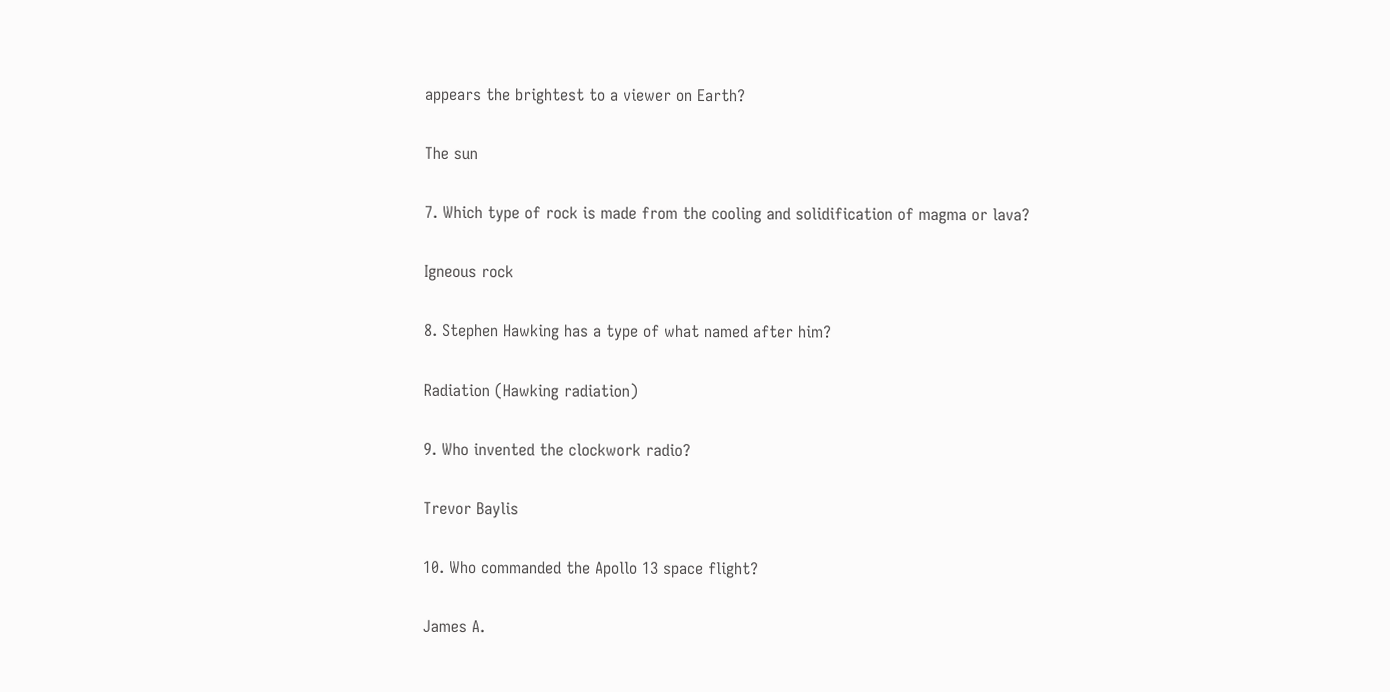appears the brightest to a viewer on Earth?

The sun

7. Which type of rock is made from the cooling and solidification of magma or lava?

Igneous rock

8. Stephen Hawking has a type of what named after him?

Radiation (Hawking radiation)

9. Who invented the clockwork radio?

Trevor Baylis

10. Who commanded the Apollo 13 space flight?

James A.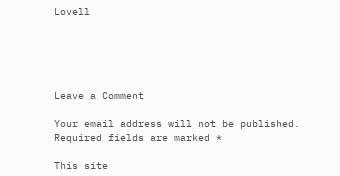Lovell





Leave a Comment

Your email address will not be published. Required fields are marked *

This site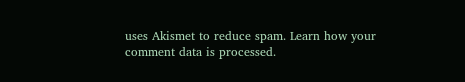uses Akismet to reduce spam. Learn how your comment data is processed.